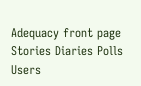Adequacy front page
Stories Diaries Polls Users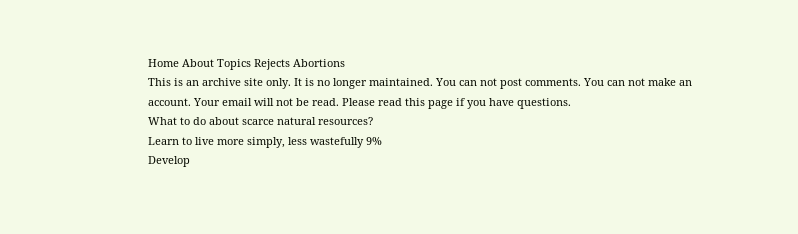Home About Topics Rejects Abortions
This is an archive site only. It is no longer maintained. You can not post comments. You can not make an account. Your email will not be read. Please read this page if you have questions.
What to do about scarce natural resources?
Learn to live more simply, less wastefully 9%
Develop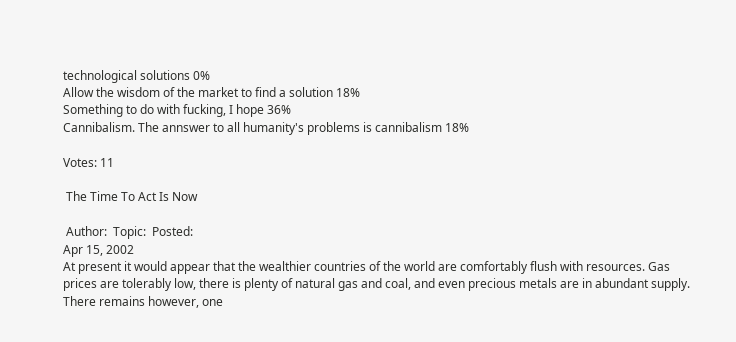technological solutions 0%
Allow the wisdom of the market to find a solution 18%
Something to do with fucking, I hope 36%
Cannibalism. The annswer to all humanity's problems is cannibalism 18%

Votes: 11

 The Time To Act Is Now

 Author:  Topic:  Posted:
Apr 15, 2002
At present it would appear that the wealthier countries of the world are comfortably flush with resources. Gas prices are tolerably low, there is plenty of natural gas and coal, and even precious metals are in abundant supply. There remains however, one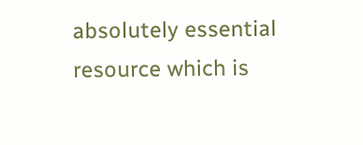absolutely essential resource which is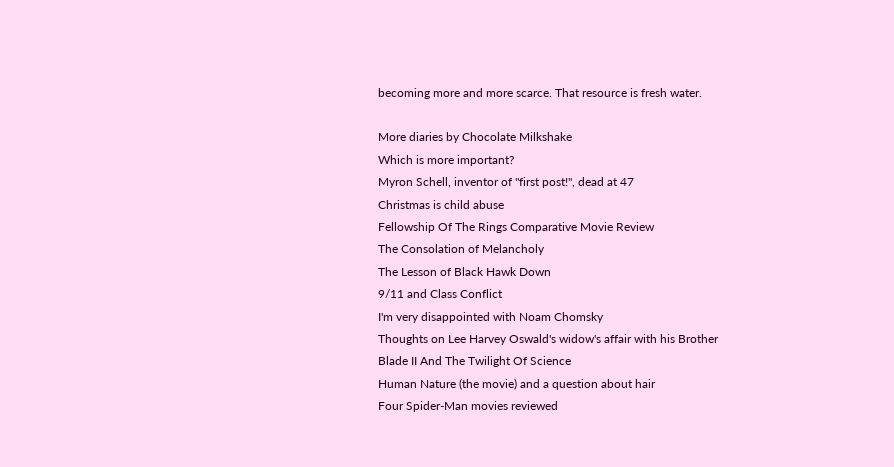becoming more and more scarce. That resource is fresh water.

More diaries by Chocolate Milkshake
Which is more important?
Myron Schell, inventor of "first post!", dead at 47
Christmas is child abuse
Fellowship Of The Rings Comparative Movie Review
The Consolation of Melancholy
The Lesson of Black Hawk Down
9/11 and Class Conflict
I'm very disappointed with Noam Chomsky
Thoughts on Lee Harvey Oswald's widow's affair with his Brother
Blade II And The Twilight Of Science
Human Nature (the movie) and a question about hair
Four Spider-Man movies reviewed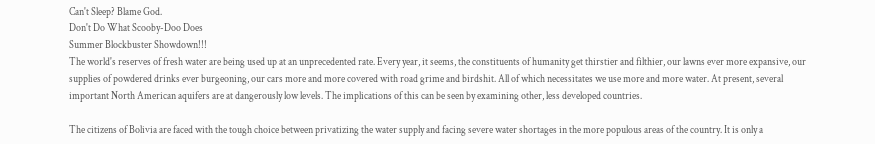Can't Sleep? Blame God.
Don't Do What Scooby-Doo Does
Summer Blockbuster Showdown!!!
The world's reserves of fresh water are being used up at an unprecedented rate. Every year, it seems, the constituents of humanity get thirstier and filthier, our lawns ever more expansive, our supplies of powdered drinks ever burgeoning, our cars more and more covered with road grime and birdshit. All of which necessitates we use more and more water. At present, several important North American aquifers are at dangerously low levels. The implications of this can be seen by examining other, less developed countries.

The citizens of Bolivia are faced with the tough choice between privatizing the water supply and facing severe water shortages in the more populous areas of the country. It is only a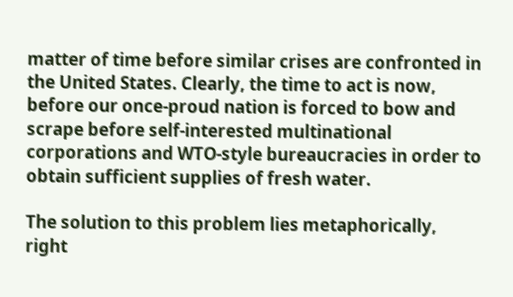matter of time before similar crises are confronted in the United States. Clearly, the time to act is now, before our once-proud nation is forced to bow and scrape before self-interested multinational corporations and WTO-style bureaucracies in order to obtain sufficient supplies of fresh water.

The solution to this problem lies metaphorically, right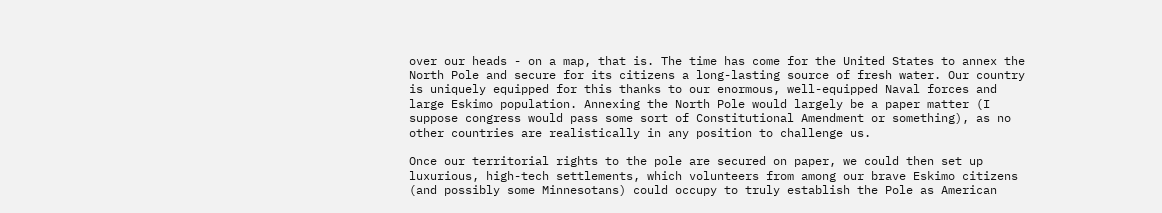over our heads - on a map, that is. The time has come for the United States to annex the North Pole and secure for its citizens a long-lasting source of fresh water. Our country is uniquely equipped for this thanks to our enormous, well-equipped Naval forces and large Eskimo population. Annexing the North Pole would largely be a paper matter (I suppose congress would pass some sort of Constitutional Amendment or something), as no other countries are realistically in any position to challenge us.

Once our territorial rights to the pole are secured on paper, we could then set up luxurious, high-tech settlements, which volunteers from among our brave Eskimo citizens (and possibly some Minnesotans) could occupy to truly establish the Pole as American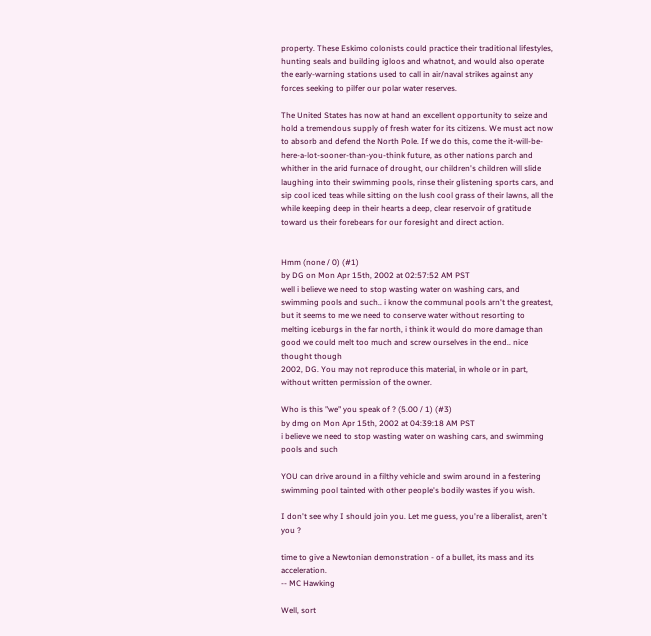property. These Eskimo colonists could practice their traditional lifestyles, hunting seals and building igloos and whatnot, and would also operate the early-warning stations used to call in air/naval strikes against any forces seeking to pilfer our polar water reserves.

The United States has now at hand an excellent opportunity to seize and hold a tremendous supply of fresh water for its citizens. We must act now to absorb and defend the North Pole. If we do this, come the it-will-be-here-a-lot-sooner-than-you-think future, as other nations parch and whither in the arid furnace of drought, our children's children will slide laughing into their swimming pools, rinse their glistening sports cars, and sip cool iced teas while sitting on the lush cool grass of their lawns, all the while keeping deep in their hearts a deep, clear reservoir of gratitude toward us their forebears for our foresight and direct action.


Hmm (none / 0) (#1)
by DG on Mon Apr 15th, 2002 at 02:57:52 AM PST
well i believe we need to stop wasting water on washing cars, and swimming pools and such.. i know the communal pools arn't the greatest, but it seems to me we need to conserve water without resorting to melting iceburgs in the far north, i think it would do more damage than good we could melt too much and screw ourselves in the end.. nice thought though
2002, DG. You may not reproduce this material, in whole or in part, without written permission of the owner.

Who is this "we" you speak of ? (5.00 / 1) (#3)
by dmg on Mon Apr 15th, 2002 at 04:39:18 AM PST
i believe we need to stop wasting water on washing cars, and swimming pools and such

YOU can drive around in a filthy vehicle and swim around in a festering swimming pool tainted with other people's bodily wastes if you wish.

I don't see why I should join you. Let me guess, you're a liberalist, aren't you ?

time to give a Newtonian demonstration - of a bullet, its mass and its acceleration.
-- MC Hawking

Well, sort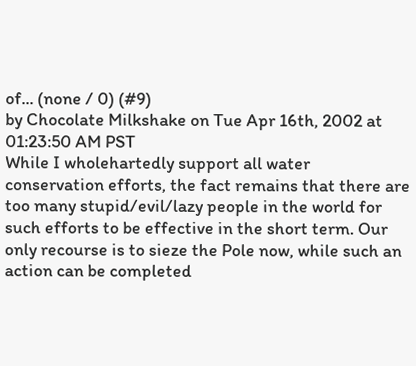of... (none / 0) (#9)
by Chocolate Milkshake on Tue Apr 16th, 2002 at 01:23:50 AM PST
While I wholehartedly support all water conservation efforts, the fact remains that there are too many stupid/evil/lazy people in the world for such efforts to be effective in the short term. Our only recourse is to sieze the Pole now, while such an action can be completed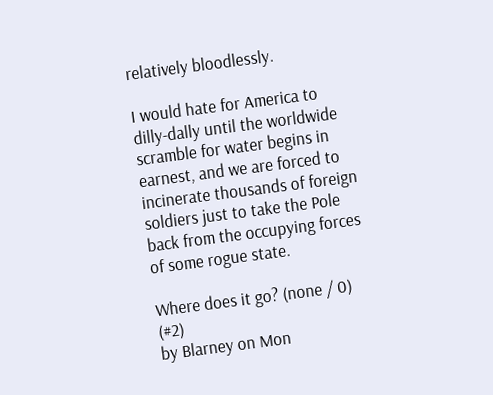relatively bloodlessly.

I would hate for America to dilly-dally until the worldwide scramble for water begins in earnest, and we are forced to incinerate thousands of foreign soldiers just to take the Pole back from the occupying forces of some rogue state.

Where does it go? (none / 0) (#2)
by Blarney on Mon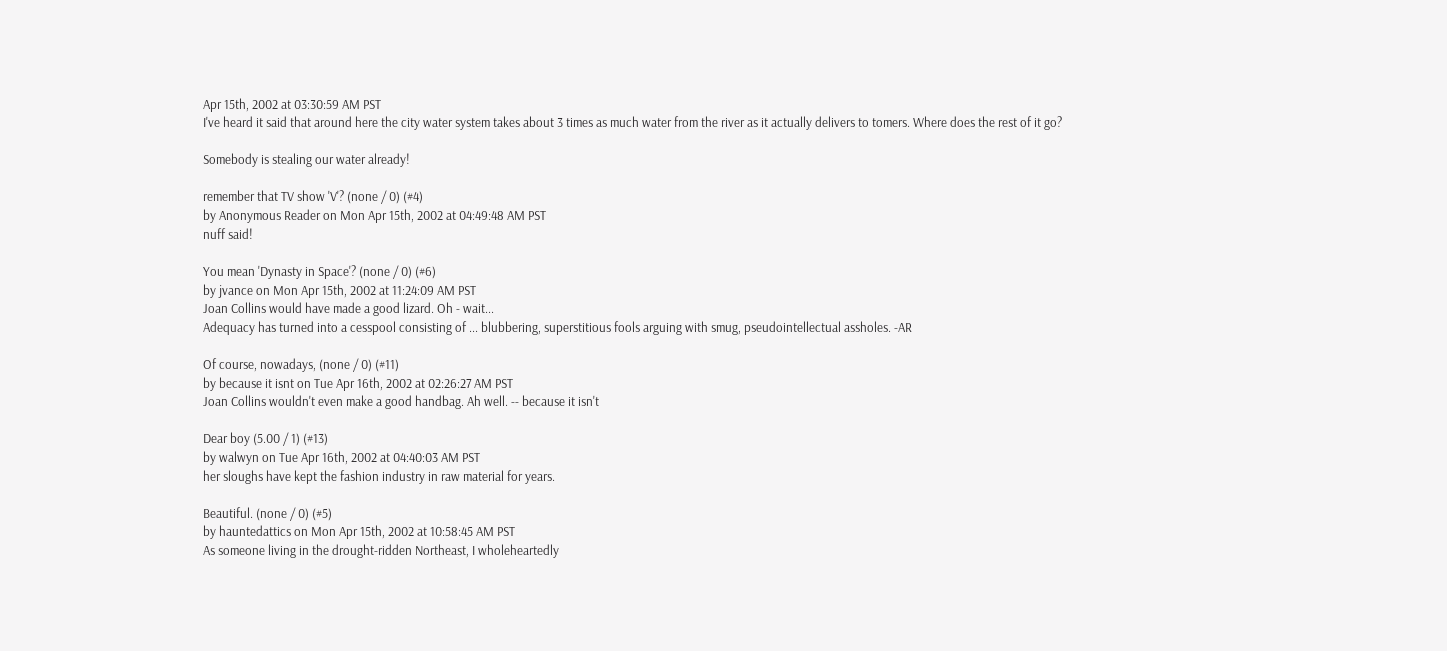Apr 15th, 2002 at 03:30:59 AM PST
I've heard it said that around here the city water system takes about 3 times as much water from the river as it actually delivers to tomers. Where does the rest of it go?

Somebody is stealing our water already!

remember that TV show 'V'? (none / 0) (#4)
by Anonymous Reader on Mon Apr 15th, 2002 at 04:49:48 AM PST
nuff said!

You mean 'Dynasty in Space'? (none / 0) (#6)
by jvance on Mon Apr 15th, 2002 at 11:24:09 AM PST
Joan Collins would have made a good lizard. Oh - wait...
Adequacy has turned into a cesspool consisting of ... blubbering, superstitious fools arguing with smug, pseudointellectual assholes. -AR

Of course, nowadays, (none / 0) (#11)
by because it isnt on Tue Apr 16th, 2002 at 02:26:27 AM PST
Joan Collins wouldn't even make a good handbag. Ah well. -- because it isn't

Dear boy (5.00 / 1) (#13)
by walwyn on Tue Apr 16th, 2002 at 04:40:03 AM PST
her sloughs have kept the fashion industry in raw material for years.

Beautiful. (none / 0) (#5)
by hauntedattics on Mon Apr 15th, 2002 at 10:58:45 AM PST
As someone living in the drought-ridden Northeast, I wholeheartedly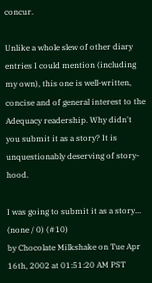concur.

Unlike a whole slew of other diary entries I could mention (including my own), this one is well-written, concise and of general interest to the Adequacy readership. Why didn't you submit it as a story? It is unquestionably deserving of story-hood.

I was going to submit it as a story... (none / 0) (#10)
by Chocolate Milkshake on Tue Apr 16th, 2002 at 01:51:20 AM PST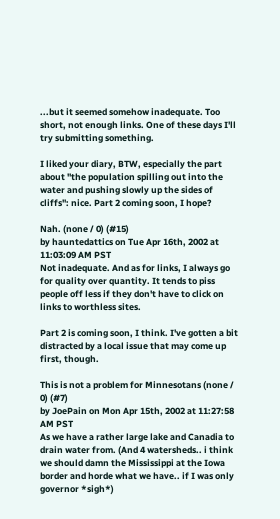...but it seemed somehow inadequate. Too short, not enough links. One of these days I'll try submitting something.

I liked your diary, BTW, especially the part about "the population spilling out into the water and pushing slowly up the sides of cliffs": nice. Part 2 coming soon, I hope?

Nah. (none / 0) (#15)
by hauntedattics on Tue Apr 16th, 2002 at 11:03:09 AM PST
Not inadequate. And as for links, I always go for quality over quantity. It tends to piss people off less if they don't have to click on links to worthless sites.

Part 2 is coming soon, I think. I've gotten a bit distracted by a local issue that may come up first, though.

This is not a problem for Minnesotans (none / 0) (#7)
by JoePain on Mon Apr 15th, 2002 at 11:27:58 AM PST
As we have a rather large lake and Canadia to drain water from. (And 4 watersheds.. i think we should damn the Mississippi at the Iowa border and horde what we have.. if I was only governor *sigh*)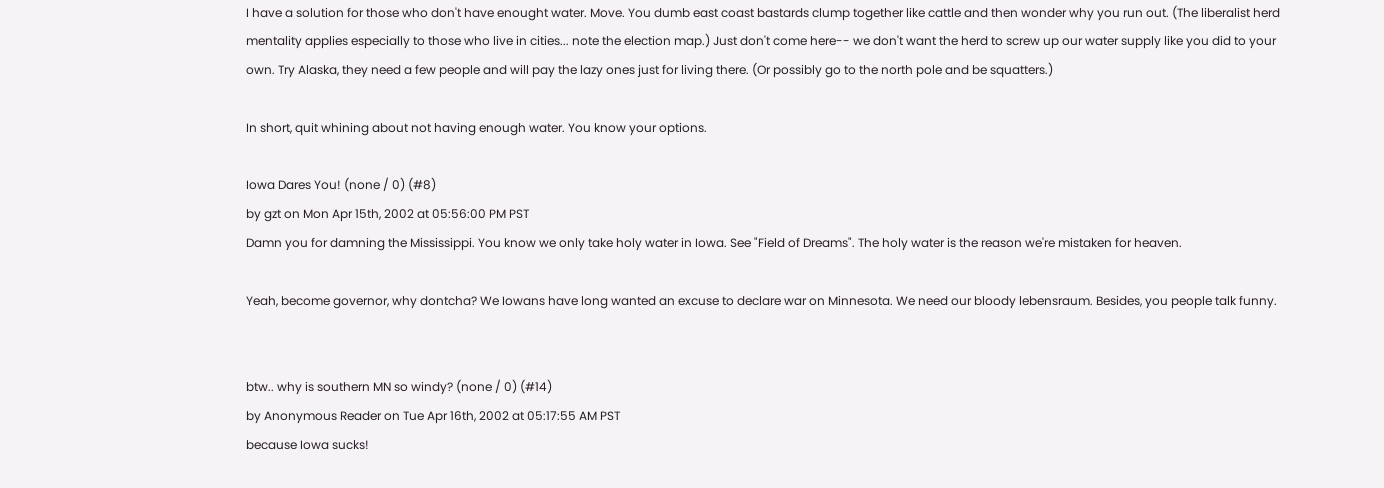I have a solution for those who don't have enought water. Move. You dumb east coast bastards clump together like cattle and then wonder why you run out. (The liberalist herd mentality applies especially to those who live in cities... note the election map.) Just don't come here-- we don't want the herd to screw up our water supply like you did to your own. Try Alaska, they need a few people and will pay the lazy ones just for living there. (Or possibly go to the north pole and be squatters.)

In short, quit whining about not having enough water. You know your options.

Iowa Dares You! (none / 0) (#8)
by gzt on Mon Apr 15th, 2002 at 05:56:00 PM PST
Damn you for damning the Mississippi. You know we only take holy water in Iowa. See "Field of Dreams". The holy water is the reason we're mistaken for heaven.

Yeah, become governor, why dontcha? We Iowans have long wanted an excuse to declare war on Minnesota. We need our bloody lebensraum. Besides, you people talk funny.


btw.. why is southern MN so windy? (none / 0) (#14)
by Anonymous Reader on Tue Apr 16th, 2002 at 05:17:55 AM PST
because Iowa sucks!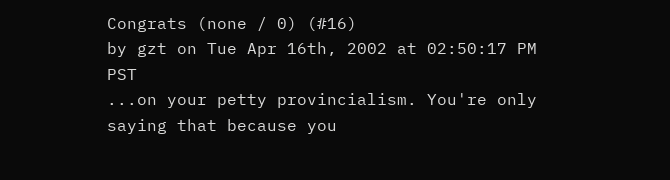Congrats (none / 0) (#16)
by gzt on Tue Apr 16th, 2002 at 02:50:17 PM PST
...on your petty provincialism. You're only saying that because you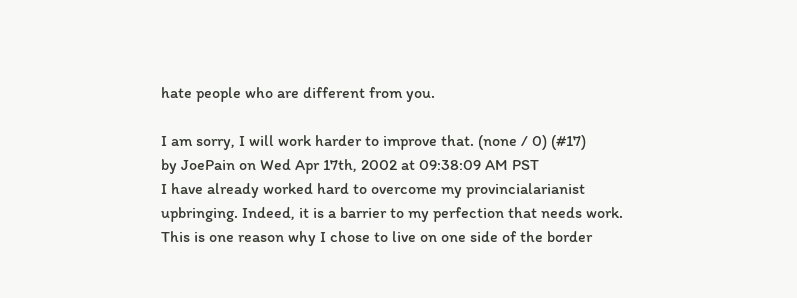hate people who are different from you.

I am sorry, I will work harder to improve that. (none / 0) (#17)
by JoePain on Wed Apr 17th, 2002 at 09:38:09 AM PST
I have already worked hard to overcome my provincialarianist upbringing. Indeed, it is a barrier to my perfection that needs work. This is one reason why I chose to live on one side of the border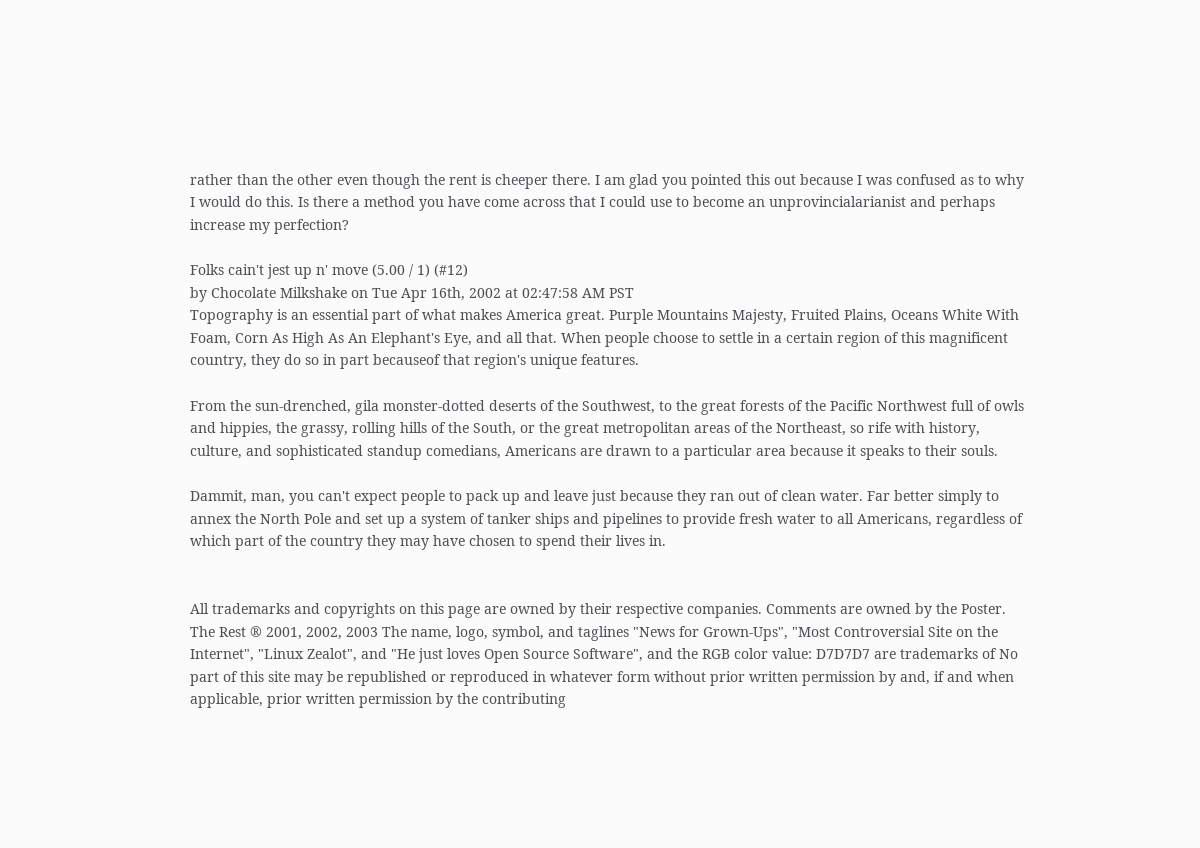rather than the other even though the rent is cheeper there. I am glad you pointed this out because I was confused as to why I would do this. Is there a method you have come across that I could use to become an unprovincialarianist and perhaps increase my perfection?

Folks cain't jest up n' move (5.00 / 1) (#12)
by Chocolate Milkshake on Tue Apr 16th, 2002 at 02:47:58 AM PST
Topography is an essential part of what makes America great. Purple Mountains Majesty, Fruited Plains, Oceans White With Foam, Corn As High As An Elephant's Eye, and all that. When people choose to settle in a certain region of this magnificent country, they do so in part becauseof that region's unique features.

From the sun-drenched, gila monster-dotted deserts of the Southwest, to the great forests of the Pacific Northwest full of owls and hippies, the grassy, rolling hills of the South, or the great metropolitan areas of the Northeast, so rife with history, culture, and sophisticated standup comedians, Americans are drawn to a particular area because it speaks to their souls.

Dammit, man, you can't expect people to pack up and leave just because they ran out of clean water. Far better simply to annex the North Pole and set up a system of tanker ships and pipelines to provide fresh water to all Americans, regardless of which part of the country they may have chosen to spend their lives in.


All trademarks and copyrights on this page are owned by their respective companies. Comments are owned by the Poster. The Rest ® 2001, 2002, 2003 The name, logo, symbol, and taglines "News for Grown-Ups", "Most Controversial Site on the Internet", "Linux Zealot", and "He just loves Open Source Software", and the RGB color value: D7D7D7 are trademarks of No part of this site may be republished or reproduced in whatever form without prior written permission by and, if and when applicable, prior written permission by the contributing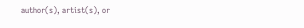author(s), artist(s), or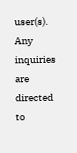user(s). Any inquiries are directed to